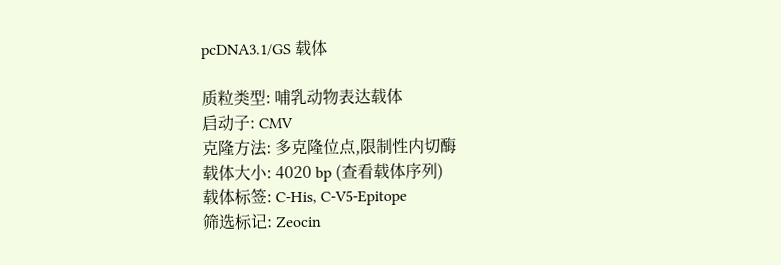pcDNA3.1/GS 载体

质粒类型: 哺乳动物表达载体
启动子: CMV
克隆方法: 多克隆位点,限制性内切酶
载体大小: 4020 bp (查看载体序列)
载体标签: C-His, C-V5-Epitope
筛选标记: Zeocin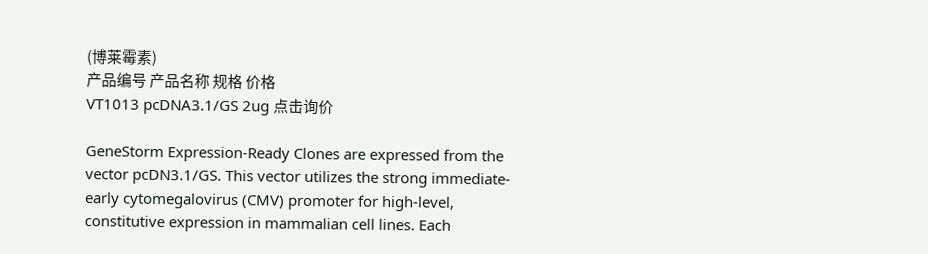(博莱霉素)
产品编号 产品名称 规格 价格
VT1013 pcDNA3.1/GS 2ug 点击询价

GeneStorm Expression-Ready Clones are expressed from the vector pcDN3.1/GS. This vector utilizes the strong immediate-early cytomegalovirus (CMV) promoter for high-level, constitutive expression in mammalian cell lines. Each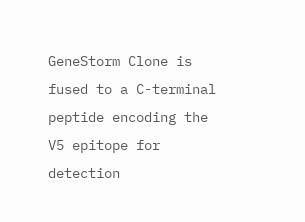GeneStorm Clone is fused to a C-terminal peptide encoding the V5 epitope for detection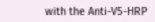with the Anti-V5-HRP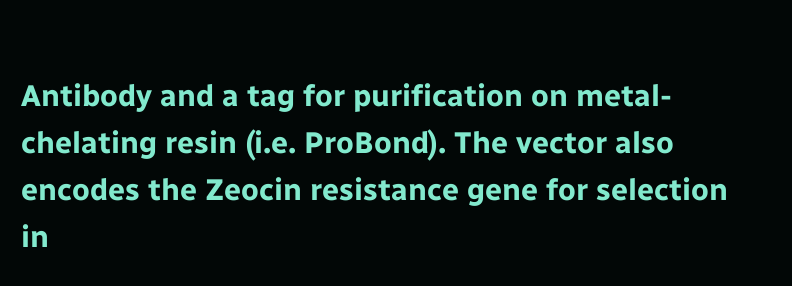Antibody and a tag for purification on metal-chelating resin (i.e. ProBond). The vector also encodes the Zeocin resistance gene for selection in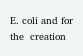E. coli and for the  creation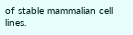of stable mammalian cell lines.